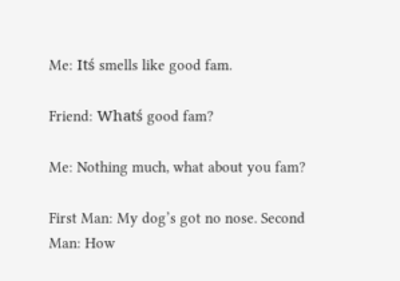Me: Itś smells like good fam.

Friend: Whatś good fam?

Me: Nothing much, what about you fam?

First Man: My dog’s got no nose. Second Man: How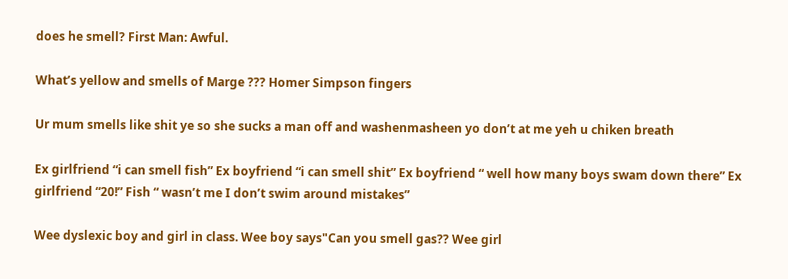does he smell? First Man: Awful.

What’s yellow and smells of Marge ??? Homer Simpson fingers

Ur mum smells like shit ye so she sucks a man off and washenmasheen yo don’t at me yeh u chiken breath

Ex girlfriend “i can smell fish” Ex boyfriend “i can smell shit” Ex boyfriend “ well how many boys swam down there” Ex girlfriend “20!” Fish “ wasn’t me I don’t swim around mistakes”

Wee dyslexic boy and girl in class. Wee boy says"Can you smell gas?? Wee girl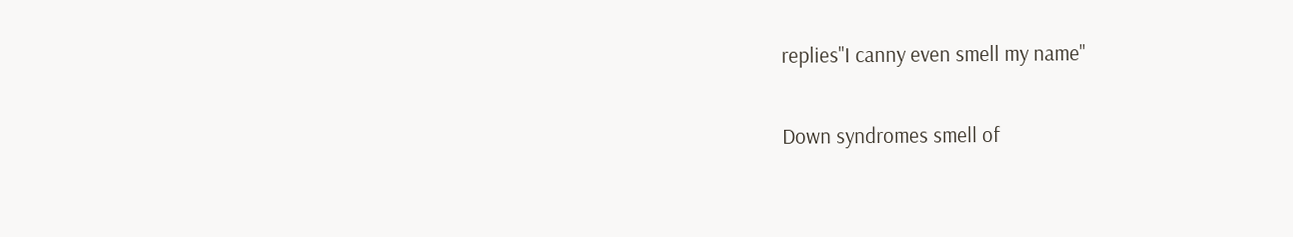replies"I canny even smell my name"

Down syndromes smell of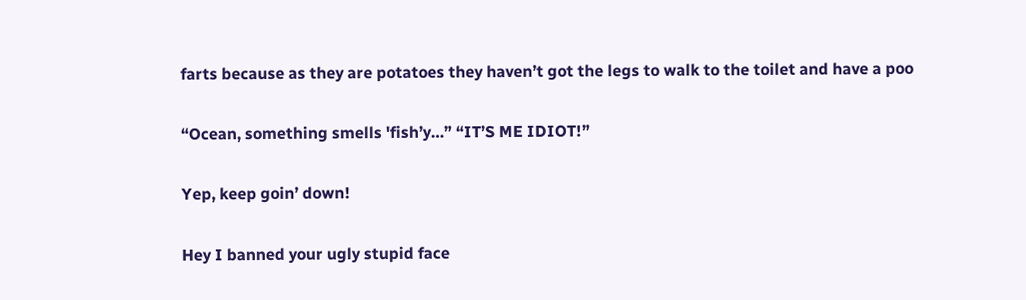farts because as they are potatoes they haven’t got the legs to walk to the toilet and have a poo

“Ocean, something smells 'fish’y…” “IT’S ME IDIOT!”

Yep, keep goin’ down!

Hey I banned your ugly stupid face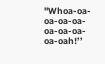"Whoa-oa-oa-oa-oa-oa-oa-oa-oa-oah!’’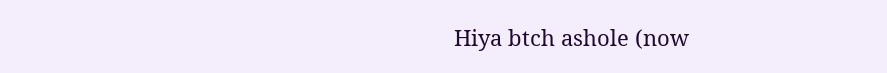Hiya btch ashole (now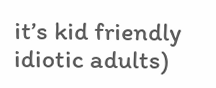it’s kid friendly idiotic adults)